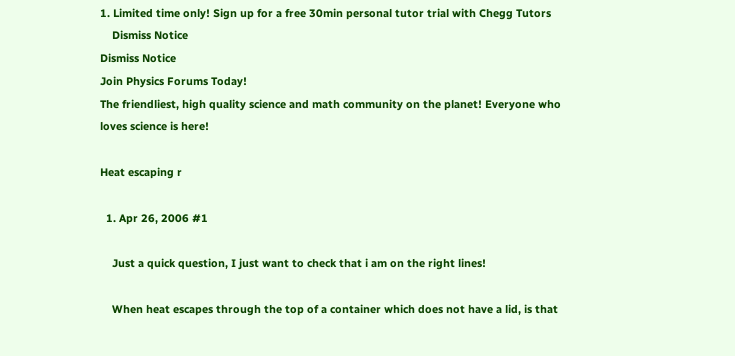1. Limited time only! Sign up for a free 30min personal tutor trial with Chegg Tutors
    Dismiss Notice
Dismiss Notice
Join Physics Forums Today!
The friendliest, high quality science and math community on the planet! Everyone who loves science is here!

Heat escaping r

  1. Apr 26, 2006 #1

    Just a quick question, I just want to check that i am on the right lines!

    When heat escapes through the top of a container which does not have a lid, is that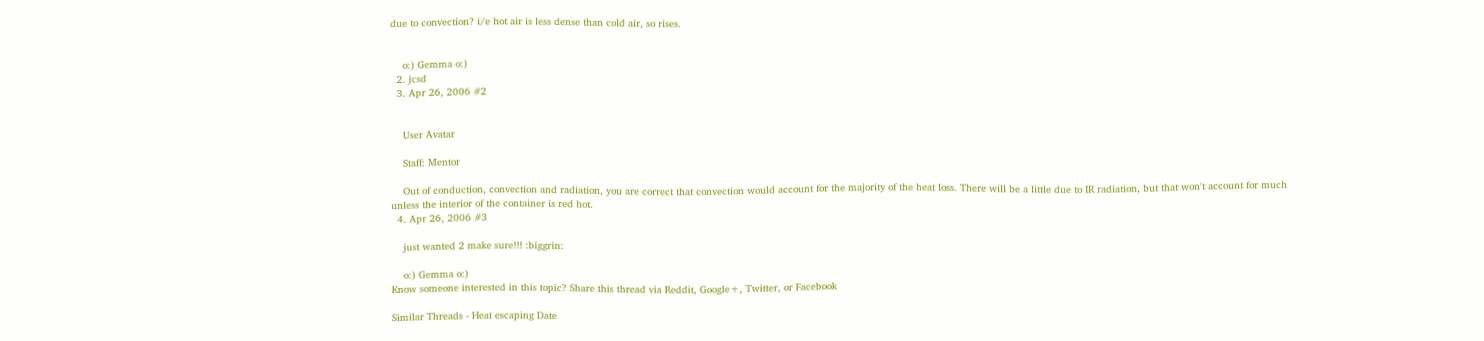due to convection? i/e hot air is less dense than cold air, so rises.


    o:) Gemma o:)
  2. jcsd
  3. Apr 26, 2006 #2


    User Avatar

    Staff: Mentor

    Out of conduction, convection and radiation, you are correct that convection would account for the majority of the heat loss. There will be a little due to IR radiation, but that won't account for much unless the interior of the container is red hot.
  4. Apr 26, 2006 #3

    just wanted 2 make sure!!! :biggrin:

    o:) Gemma o:)
Know someone interested in this topic? Share this thread via Reddit, Google+, Twitter, or Facebook

Similar Threads - Heat escaping Date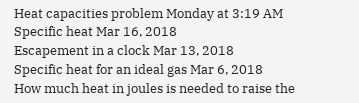Heat capacities problem Monday at 3:19 AM
Specific heat Mar 16, 2018
Escapement in a clock Mar 13, 2018
Specific heat for an ideal gas Mar 6, 2018
How much heat in joules is needed to raise the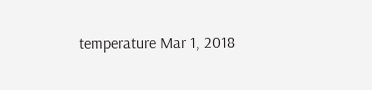temperature Mar 1, 2018